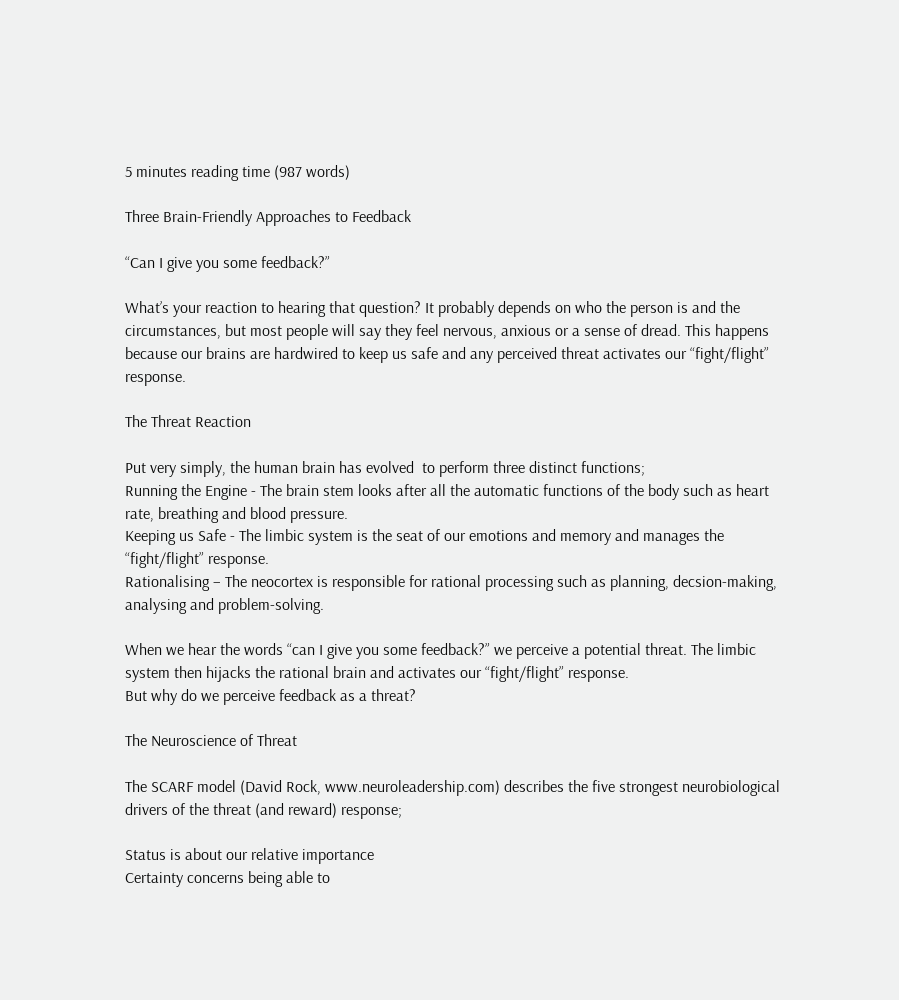5 minutes reading time (987 words)

Three Brain-Friendly Approaches to Feedback

“Can I give you some feedback?”

What’s your reaction to hearing that question? It probably depends on who the person is and the circumstances, but most people will say they feel nervous, anxious or a sense of dread. This happens because our brains are hardwired to keep us safe and any perceived threat activates our “fight/flight” response.

The Threat Reaction

Put very simply, the human brain has evolved  to perform three distinct functions;
Running the Engine - The brain stem looks after all the automatic functions of the body such as heart rate, breathing and blood pressure.
Keeping us Safe - The limbic system is the seat of our emotions and memory and manages the “fight/flight” response.
Rationalising – The neocortex is responsible for rational processing such as planning, decsion-making, analysing and problem-solving.

When we hear the words “can I give you some feedback?” we perceive a potential threat. The limbic system then hijacks the rational brain and activates our “fight/flight” response.
But why do we perceive feedback as a threat?

The Neuroscience of Threat

The SCARF model (David Rock, www.neuroleadership.com) describes the five strongest neurobiological drivers of the threat (and reward) response;

Status is about our relative importance
Certainty concerns being able to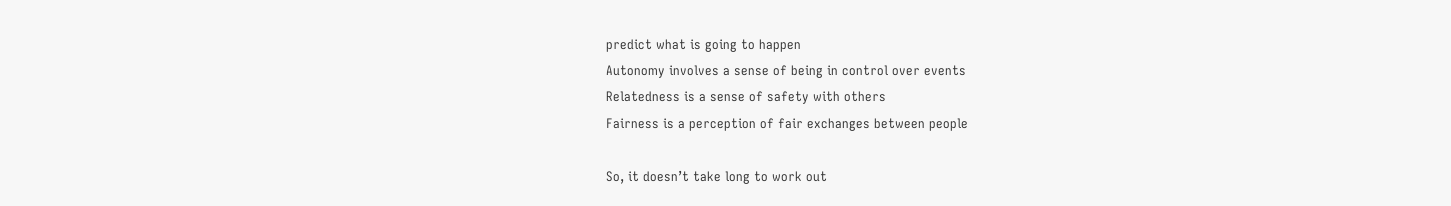predict what is going to happen
Autonomy involves a sense of being in control over events
Relatedness is a sense of safety with others
Fairness is a perception of fair exchanges between people

So, it doesn’t take long to work out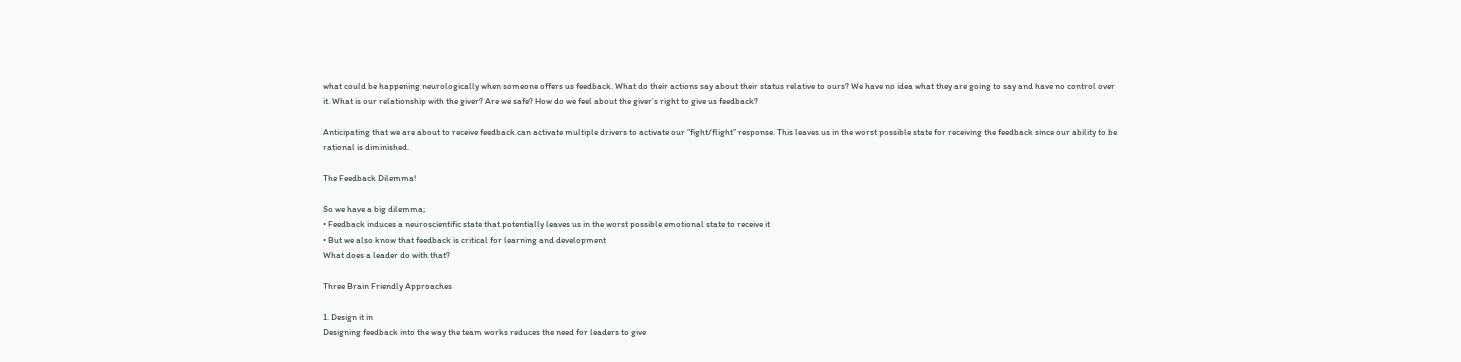what could be happening neurologically when someone offers us feedback. What do their actions say about their status relative to ours? We have no idea what they are going to say and have no control over it. What is our relationship with the giver? Are we safe? How do we feel about the giver’s right to give us feedback?

Anticipating that we are about to receive feedback can activate multiple drivers to activate our “fight/flight” response. This leaves us in the worst possible state for receiving the feedback since our ability to be rational is diminished.

The Feedback Dilemma!

So we have a big dilemma;
• Feedback induces a neuroscientific state that potentially leaves us in the worst possible emotional state to receive it
• But we also know that feedback is critical for learning and development
What does a leader do with that?

Three Brain Friendly Approaches

1. Design it in
Designing feedback into the way the team works reduces the need for leaders to give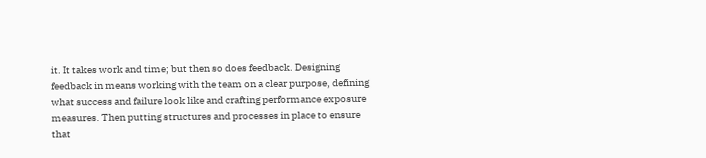it. It takes work and time; but then so does feedback. Designing feedback in means working with the team on a clear purpose, defining what success and failure look like and crafting performance exposure measures. Then putting structures and processes in place to ensure that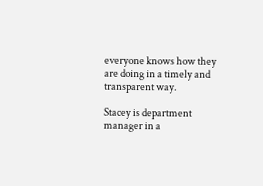everyone knows how they are doing in a timely and transparent way.

Stacey is department manager in a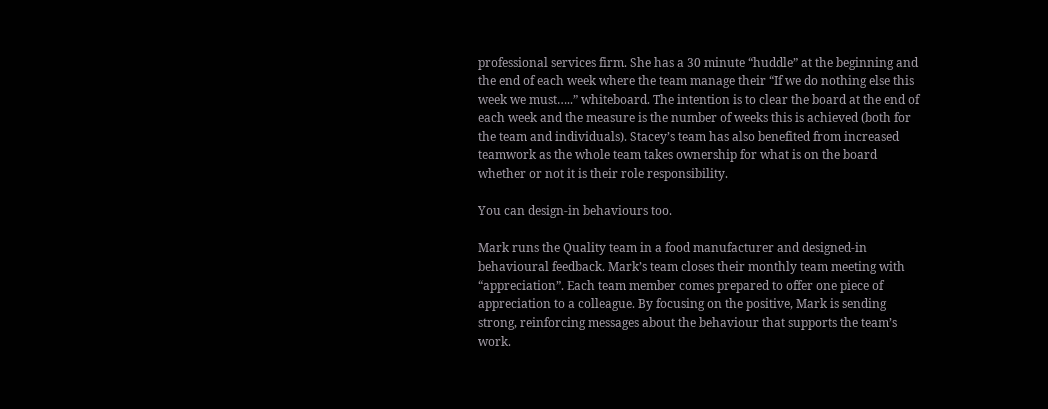professional services firm. She has a 30 minute “huddle” at the beginning and the end of each week where the team manage their “If we do nothing else this week we must…..” whiteboard. The intention is to clear the board at the end of each week and the measure is the number of weeks this is achieved (both for the team and individuals). Stacey’s team has also benefited from increased teamwork as the whole team takes ownership for what is on the board whether or not it is their role responsibility.

You can design-in behaviours too.

Mark runs the Quality team in a food manufacturer and designed-in behavioural feedback. Mark’s team closes their monthly team meeting with “appreciation”. Each team member comes prepared to offer one piece of appreciation to a colleague. By focusing on the positive, Mark is sending strong, reinforcing messages about the behaviour that supports the team’s work.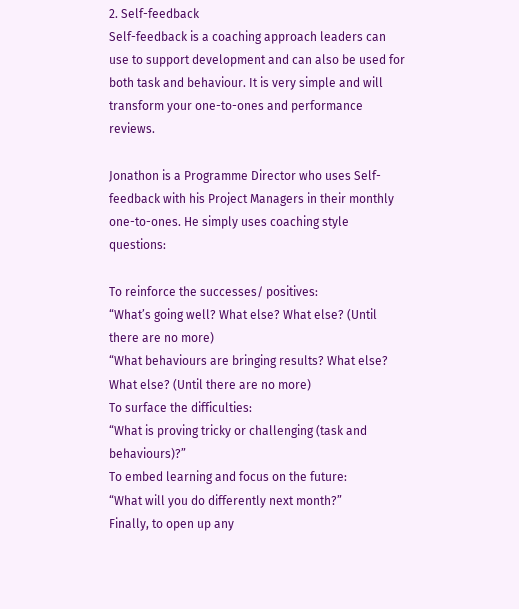2. Self-feedback
Self-feedback is a coaching approach leaders can use to support development and can also be used for both task and behaviour. It is very simple and will transform your one-to-ones and performance reviews.

Jonathon is a Programme Director who uses Self-feedback with his Project Managers in their monthly one-to-ones. He simply uses coaching style questions:

To reinforce the successes/ positives:
“What’s going well? What else? What else? (Until there are no more)
“What behaviours are bringing results? What else? What else? (Until there are no more)
To surface the difficulties:
“What is proving tricky or challenging (task and behaviours)?”
To embed learning and focus on the future:
“What will you do differently next month?”
Finally, to open up any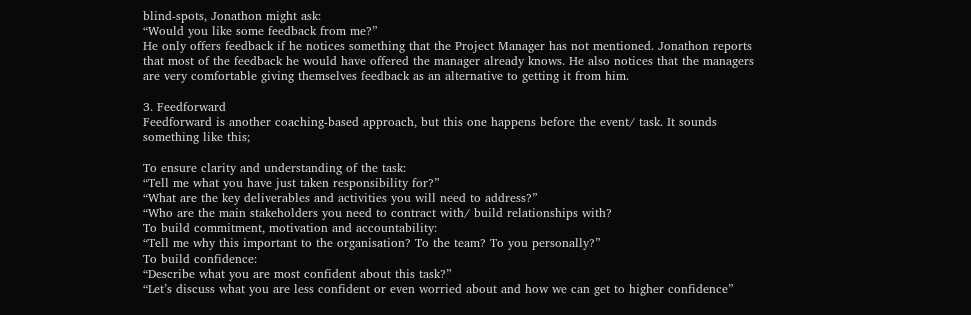blind-spots, Jonathon might ask:
“Would you like some feedback from me?”
He only offers feedback if he notices something that the Project Manager has not mentioned. Jonathon reports that most of the feedback he would have offered the manager already knows. He also notices that the managers are very comfortable giving themselves feedback as an alternative to getting it from him.

3. Feedforward
Feedforward is another coaching-based approach, but this one happens before the event/ task. It sounds something like this;

To ensure clarity and understanding of the task:
“Tell me what you have just taken responsibility for?”
“What are the key deliverables and activities you will need to address?”
“Who are the main stakeholders you need to contract with/ build relationships with?
To build commitment, motivation and accountability:
“Tell me why this important to the organisation? To the team? To you personally?”
To build confidence:
“Describe what you are most confident about this task?”
“Let’s discuss what you are less confident or even worried about and how we can get to higher confidence”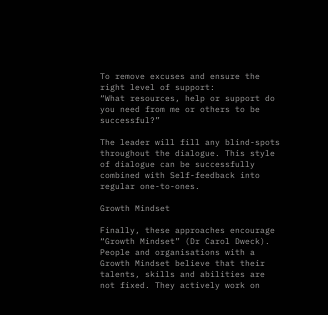To remove excuses and ensure the right level of support:
“What resources, help or support do you need from me or others to be successful?”

The leader will fill any blind-spots throughout the dialogue. This style of dialogue can be successfully combined with Self-feedback into regular one-to-ones.

Growth Mindset

Finally, these approaches encourage “Growth Mindset” (Dr Carol Dweck). People and organisations with a Growth Mindset believe that their talents, skills and abilities are not fixed. They actively work on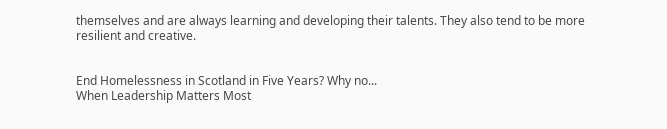themselves and are always learning and developing their talents. They also tend to be more resilient and creative.


End Homelessness in Scotland in Five Years? Why no...
When Leadership Matters Most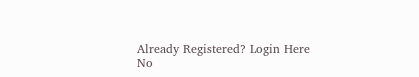Already Registered? Login Here
No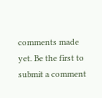comments made yet. Be the first to submit a comment